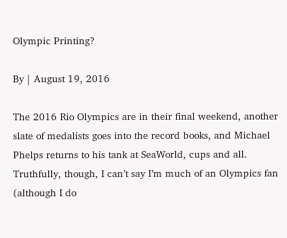Olympic Printing?

By | August 19, 2016

The 2016 Rio Olympics are in their final weekend, another slate of medalists goes into the record books, and Michael Phelps returns to his tank at SeaWorld, cups and all. Truthfully, though, I can’t say I’m much of an Olympics fan (although I do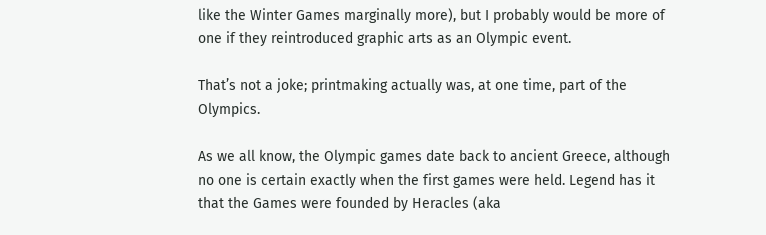like the Winter Games marginally more), but I probably would be more of one if they reintroduced graphic arts as an Olympic event.

That’s not a joke; printmaking actually was, at one time, part of the Olympics.

As we all know, the Olympic games date back to ancient Greece, although no one is certain exactly when the first games were held. Legend has it that the Games were founded by Heracles (aka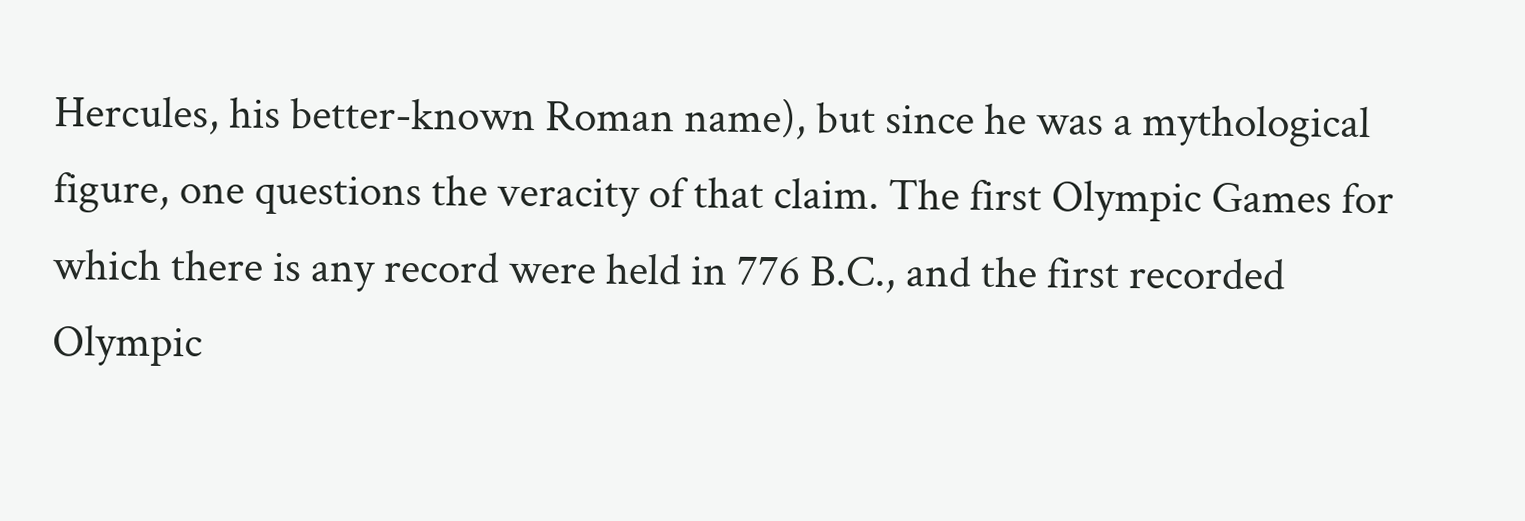Hercules, his better-known Roman name), but since he was a mythological figure, one questions the veracity of that claim. The first Olympic Games for which there is any record were held in 776 B.C., and the first recorded Olympic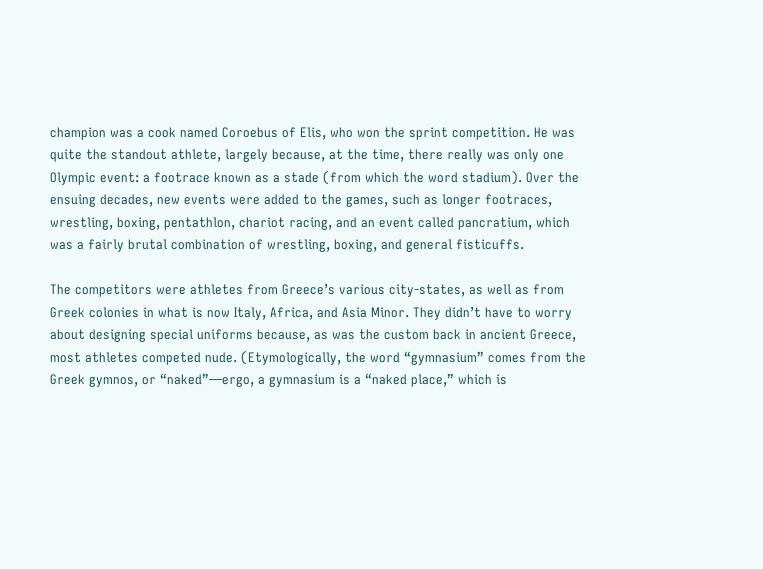champion was a cook named Coroebus of Elis, who won the sprint competition. He was quite the standout athlete, largely because, at the time, there really was only one Olympic event: a footrace known as a stade (from which the word stadium). Over the ensuing decades, new events were added to the games, such as longer footraces, wrestling, boxing, pentathlon, chariot racing, and an event called pancratium, which was a fairly brutal combination of wrestling, boxing, and general fisticuffs.

The competitors were athletes from Greece’s various city-states, as well as from Greek colonies in what is now Italy, Africa, and Asia Minor. They didn’t have to worry about designing special uniforms because, as was the custom back in ancient Greece, most athletes competed nude. (Etymologically, the word “gymnasium” comes from the Greek gymnos, or “naked”—ergo, a gymnasium is a “naked place,” which is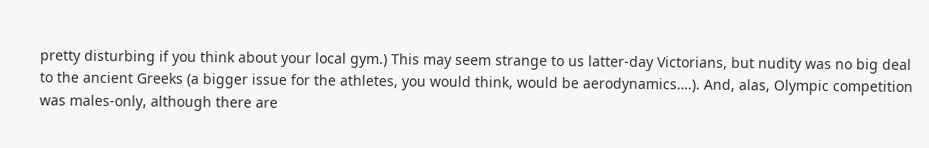pretty disturbing if you think about your local gym.) This may seem strange to us latter-day Victorians, but nudity was no big deal to the ancient Greeks (a bigger issue for the athletes, you would think, would be aerodynamics….). And, alas, Olympic competition was males-only, although there are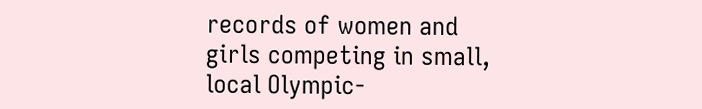records of women and girls competing in small, local Olympic-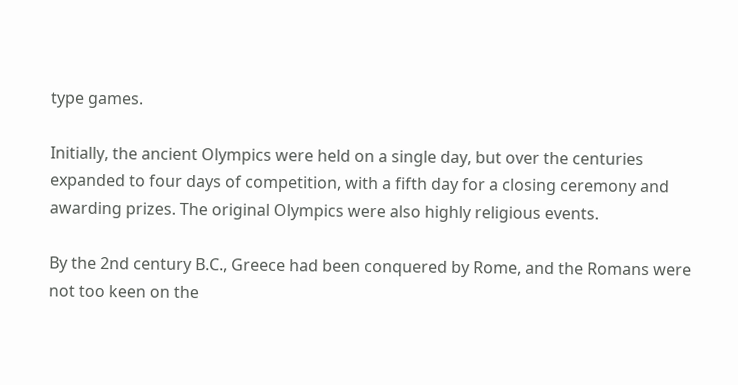type games.

Initially, the ancient Olympics were held on a single day, but over the centuries expanded to four days of competition, with a fifth day for a closing ceremony and awarding prizes. The original Olympics were also highly religious events.

By the 2nd century B.C., Greece had been conquered by Rome, and the Romans were not too keen on the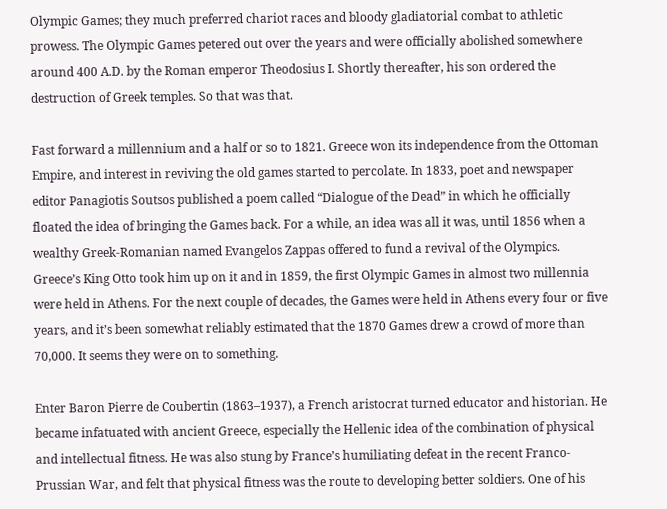Olympic Games; they much preferred chariot races and bloody gladiatorial combat to athletic prowess. The Olympic Games petered out over the years and were officially abolished somewhere around 400 A.D. by the Roman emperor Theodosius I. Shortly thereafter, his son ordered the destruction of Greek temples. So that was that.

Fast forward a millennium and a half or so to 1821. Greece won its independence from the Ottoman Empire, and interest in reviving the old games started to percolate. In 1833, poet and newspaper editor Panagiotis Soutsos published a poem called “Dialogue of the Dead” in which he officially floated the idea of bringing the Games back. For a while, an idea was all it was, until 1856 when a wealthy Greek-Romanian named Evangelos Zappas offered to fund a revival of the Olympics. Greece’s King Otto took him up on it and in 1859, the first Olympic Games in almost two millennia were held in Athens. For the next couple of decades, the Games were held in Athens every four or five years, and it’s been somewhat reliably estimated that the 1870 Games drew a crowd of more than 70,000. It seems they were on to something.

Enter Baron Pierre de Coubertin (1863–1937), a French aristocrat turned educator and historian. He became infatuated with ancient Greece, especially the Hellenic idea of the combination of physical and intellectual fitness. He was also stung by France’s humiliating defeat in the recent Franco-Prussian War, and felt that physical fitness was the route to developing better soldiers. One of his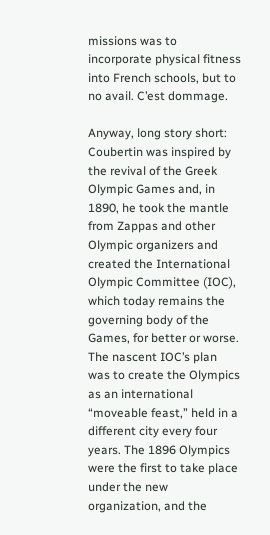missions was to incorporate physical fitness into French schools, but to no avail. C’est dommage.

Anyway, long story short: Coubertin was inspired by the revival of the Greek Olympic Games and, in 1890, he took the mantle from Zappas and other Olympic organizers and created the International Olympic Committee (IOC), which today remains the governing body of the Games, for better or worse. The nascent IOC’s plan was to create the Olympics as an international “moveable feast,” held in a different city every four years. The 1896 Olympics were the first to take place under the new organization, and the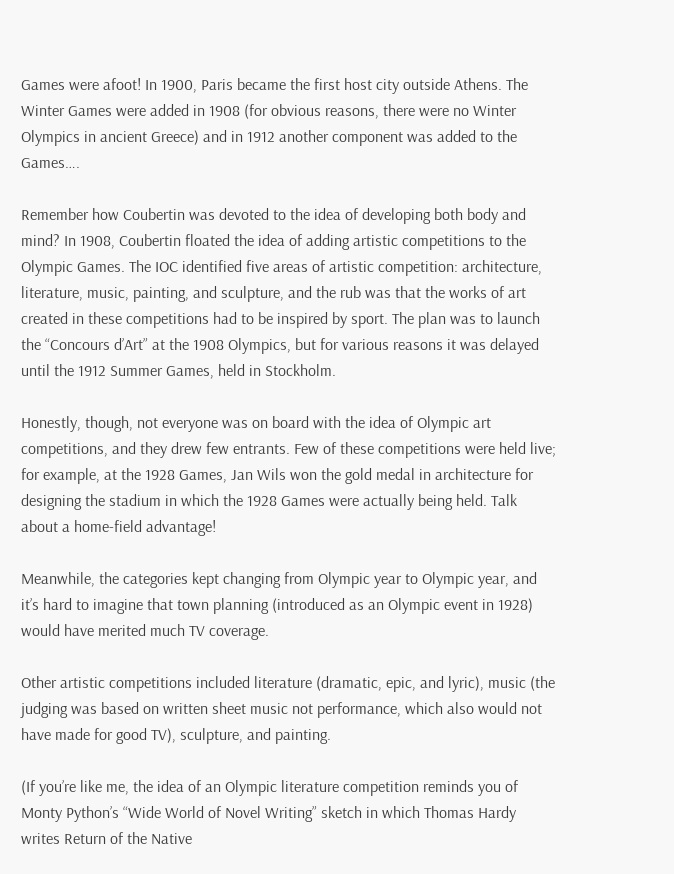Games were afoot! In 1900, Paris became the first host city outside Athens. The Winter Games were added in 1908 (for obvious reasons, there were no Winter Olympics in ancient Greece) and in 1912 another component was added to the Games….

Remember how Coubertin was devoted to the idea of developing both body and mind? In 1908, Coubertin floated the idea of adding artistic competitions to the Olympic Games. The IOC identified five areas of artistic competition: architecture, literature, music, painting, and sculpture, and the rub was that the works of art created in these competitions had to be inspired by sport. The plan was to launch the “Concours d’Art” at the 1908 Olympics, but for various reasons it was delayed until the 1912 Summer Games, held in Stockholm.

Honestly, though, not everyone was on board with the idea of Olympic art competitions, and they drew few entrants. Few of these competitions were held live; for example, at the 1928 Games, Jan Wils won the gold medal in architecture for designing the stadium in which the 1928 Games were actually being held. Talk about a home-field advantage!

Meanwhile, the categories kept changing from Olympic year to Olympic year, and it’s hard to imagine that town planning (introduced as an Olympic event in 1928) would have merited much TV coverage.

Other artistic competitions included literature (dramatic, epic, and lyric), music (the judging was based on written sheet music not performance, which also would not have made for good TV), sculpture, and painting.

(If you’re like me, the idea of an Olympic literature competition reminds you of Monty Python’s “Wide World of Novel Writing” sketch in which Thomas Hardy writes Return of the Native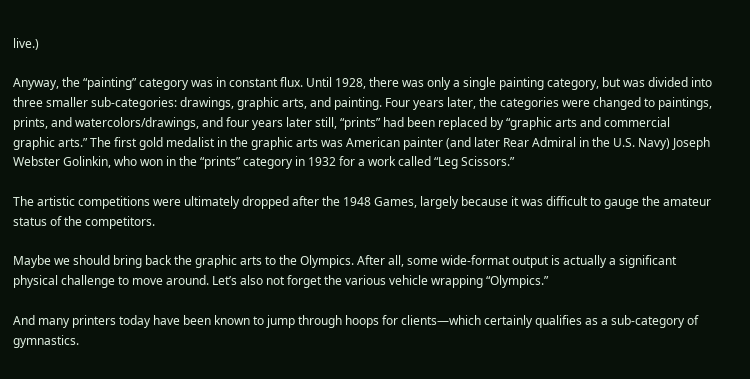live.)

Anyway, the “painting” category was in constant flux. Until 1928, there was only a single painting category, but was divided into three smaller sub-categories: drawings, graphic arts, and painting. Four years later, the categories were changed to paintings, prints, and watercolors/drawings, and four years later still, “prints” had been replaced by “graphic arts and commercial graphic arts.” The first gold medalist in the graphic arts was American painter (and later Rear Admiral in the U.S. Navy) Joseph Webster Golinkin, who won in the “prints” category in 1932 for a work called “Leg Scissors.”

The artistic competitions were ultimately dropped after the 1948 Games, largely because it was difficult to gauge the amateur status of the competitors.

Maybe we should bring back the graphic arts to the Olympics. After all, some wide-format output is actually a significant physical challenge to move around. Let’s also not forget the various vehicle wrapping “Olympics.”

And many printers today have been known to jump through hoops for clients—which certainly qualifies as a sub-category of gymnastics.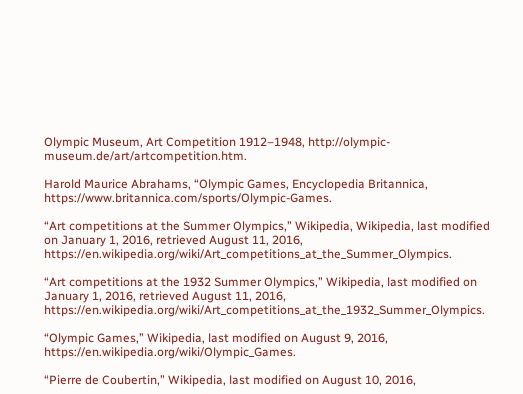Olympic Museum, Art Competition 1912–1948, http://olympic-museum.de/art/artcompetition.htm.

Harold Maurice Abrahams, “Olympic Games, Encyclopedia Britannica, https://www.britannica.com/sports/Olympic-Games.

“Art competitions at the Summer Olympics,” Wikipedia, Wikipedia, last modified on January 1, 2016, retrieved August 11, 2016, https://en.wikipedia.org/wiki/Art_competitions_at_the_Summer_Olympics.

“Art competitions at the 1932 Summer Olympics,” Wikipedia, last modified on January 1, 2016, retrieved August 11, 2016, https://en.wikipedia.org/wiki/Art_competitions_at_the_1932_Summer_Olympics.

“Olympic Games,” Wikipedia, last modified on August 9, 2016, https://en.wikipedia.org/wiki/Olympic_Games.

“Pierre de Coubertin,” Wikipedia, last modified on August 10, 2016,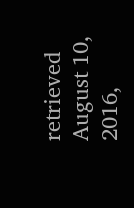retrieved August 10, 2016,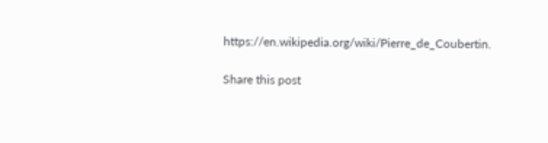https://en.wikipedia.org/wiki/Pierre_de_Coubertin.

Share this post